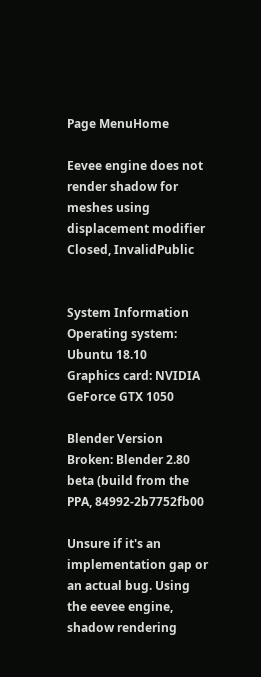Page MenuHome

Eevee engine does not render shadow for meshes using displacement modifier
Closed, InvalidPublic


System Information
Operating system: Ubuntu 18.10
Graphics card: NVIDIA GeForce GTX 1050

Blender Version
Broken: Blender 2.80 beta (build from the PPA, 84992-2b7752fb00

Unsure if it's an implementation gap or an actual bug. Using the eevee engine, shadow rendering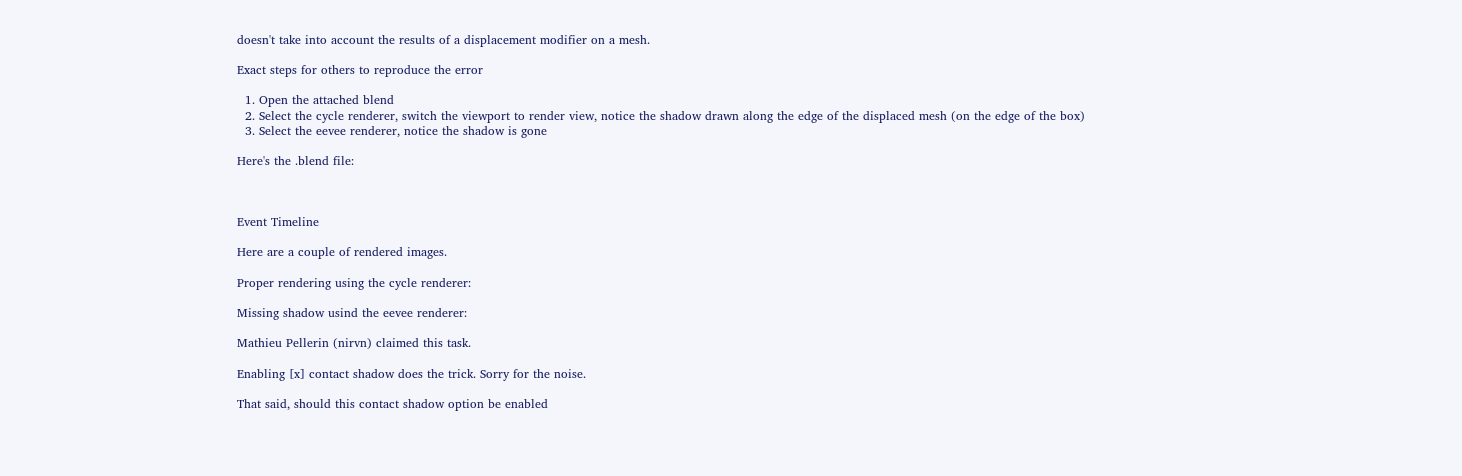doesn't take into account the results of a displacement modifier on a mesh.

Exact steps for others to reproduce the error

  1. Open the attached blend
  2. Select the cycle renderer, switch the viewport to render view, notice the shadow drawn along the edge of the displaced mesh (on the edge of the box)
  3. Select the eevee renderer, notice the shadow is gone

Here's the .blend file:



Event Timeline

Here are a couple of rendered images.

Proper rendering using the cycle renderer:

Missing shadow usind the eevee renderer:

Mathieu Pellerin (nirvn) claimed this task.

Enabling [x] contact shadow does the trick. Sorry for the noise.

That said, should this contact shadow option be enabled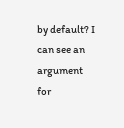by default? I can see an argument for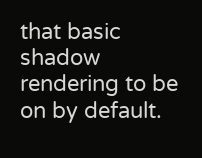that basic shadow rendering to be on by default.